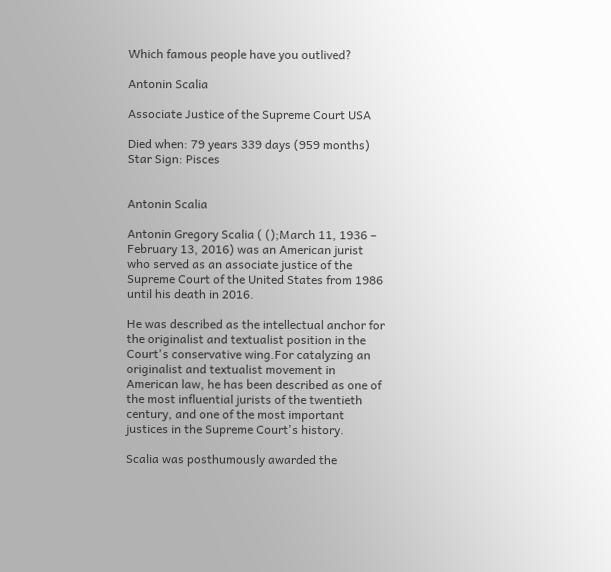Which famous people have you outlived?

Antonin Scalia

Associate Justice of the Supreme Court USA

Died when: 79 years 339 days (959 months)
Star Sign: Pisces


Antonin Scalia

Antonin Gregory Scalia ( ();March 11, 1936 – February 13, 2016) was an American jurist who served as an associate justice of the Supreme Court of the United States from 1986 until his death in 2016.

He was described as the intellectual anchor for the originalist and textualist position in the Court's conservative wing.For catalyzing an originalist and textualist movement in American law, he has been described as one of the most influential jurists of the twentieth century, and one of the most important justices in the Supreme Court's history.

Scalia was posthumously awarded the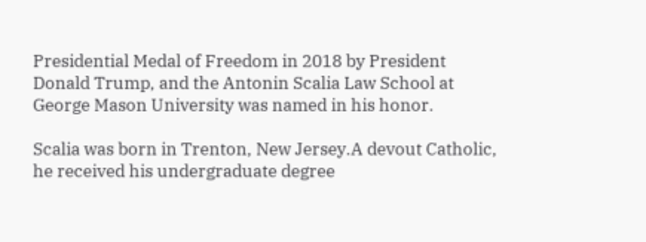Presidential Medal of Freedom in 2018 by President Donald Trump, and the Antonin Scalia Law School at George Mason University was named in his honor.

Scalia was born in Trenton, New Jersey.A devout Catholic, he received his undergraduate degree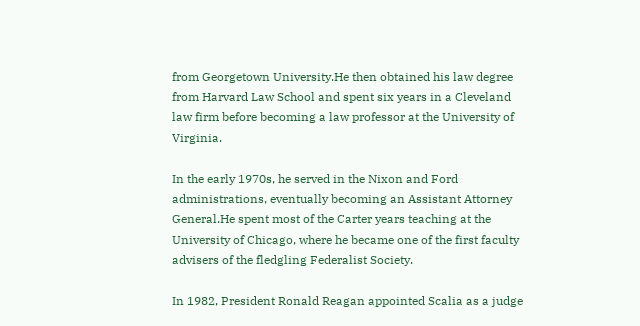from Georgetown University.He then obtained his law degree from Harvard Law School and spent six years in a Cleveland law firm before becoming a law professor at the University of Virginia.

In the early 1970s, he served in the Nixon and Ford administrations, eventually becoming an Assistant Attorney General.He spent most of the Carter years teaching at the University of Chicago, where he became one of the first faculty advisers of the fledgling Federalist Society.

In 1982, President Ronald Reagan appointed Scalia as a judge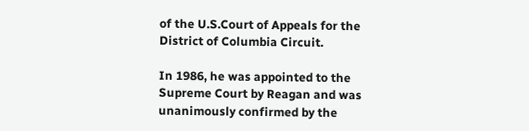of the U.S.Court of Appeals for the District of Columbia Circuit.

In 1986, he was appointed to the Supreme Court by Reagan and was unanimously confirmed by the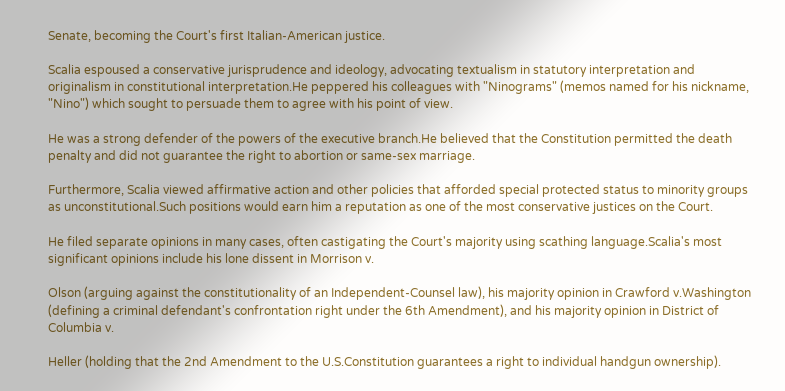Senate, becoming the Court's first Italian-American justice.

Scalia espoused a conservative jurisprudence and ideology, advocating textualism in statutory interpretation and originalism in constitutional interpretation.He peppered his colleagues with "Ninograms" (memos named for his nickname, "Nino") which sought to persuade them to agree with his point of view.

He was a strong defender of the powers of the executive branch.He believed that the Constitution permitted the death penalty and did not guarantee the right to abortion or same-sex marriage.

Furthermore, Scalia viewed affirmative action and other policies that afforded special protected status to minority groups as unconstitutional.Such positions would earn him a reputation as one of the most conservative justices on the Court.

He filed separate opinions in many cases, often castigating the Court's majority using scathing language.Scalia's most significant opinions include his lone dissent in Morrison v.

Olson (arguing against the constitutionality of an Independent-Counsel law), his majority opinion in Crawford v.Washington (defining a criminal defendant's confrontation right under the 6th Amendment), and his majority opinion in District of Columbia v.

Heller (holding that the 2nd Amendment to the U.S.Constitution guarantees a right to individual handgun ownership).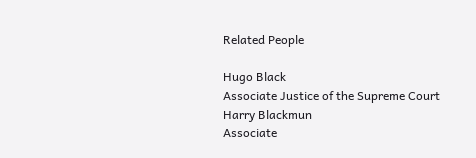Related People

Hugo Black
Associate Justice of the Supreme Court
Harry Blackmun
Associate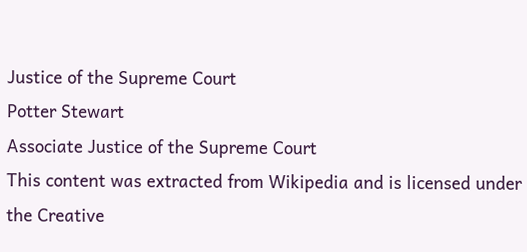Justice of the Supreme Court
Potter Stewart
Associate Justice of the Supreme Court
This content was extracted from Wikipedia and is licensed under the Creative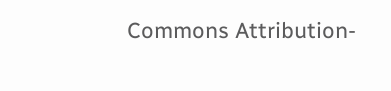Commons Attribution-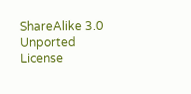ShareAlike 3.0 Unported License